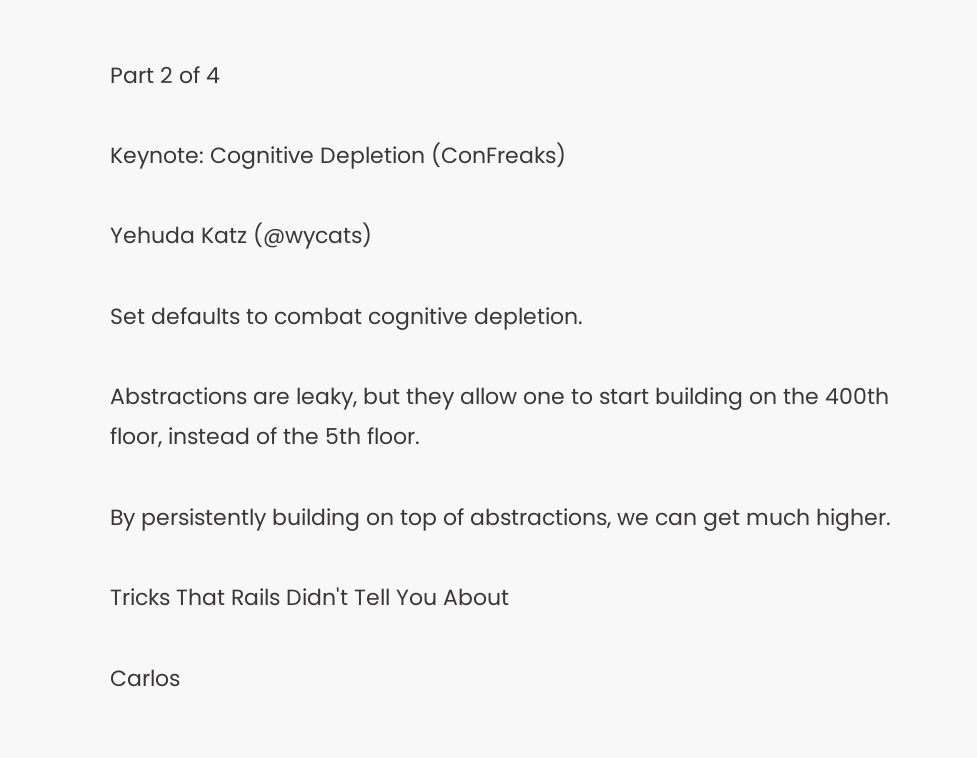Part 2 of 4

Keynote: Cognitive Depletion (ConFreaks)

Yehuda Katz (@wycats)

Set defaults to combat cognitive depletion.

Abstractions are leaky, but they allow one to start building on the 400th floor, instead of the 5th floor.

By persistently building on top of abstractions, we can get much higher.

Tricks That Rails Didn't Tell You About

Carlos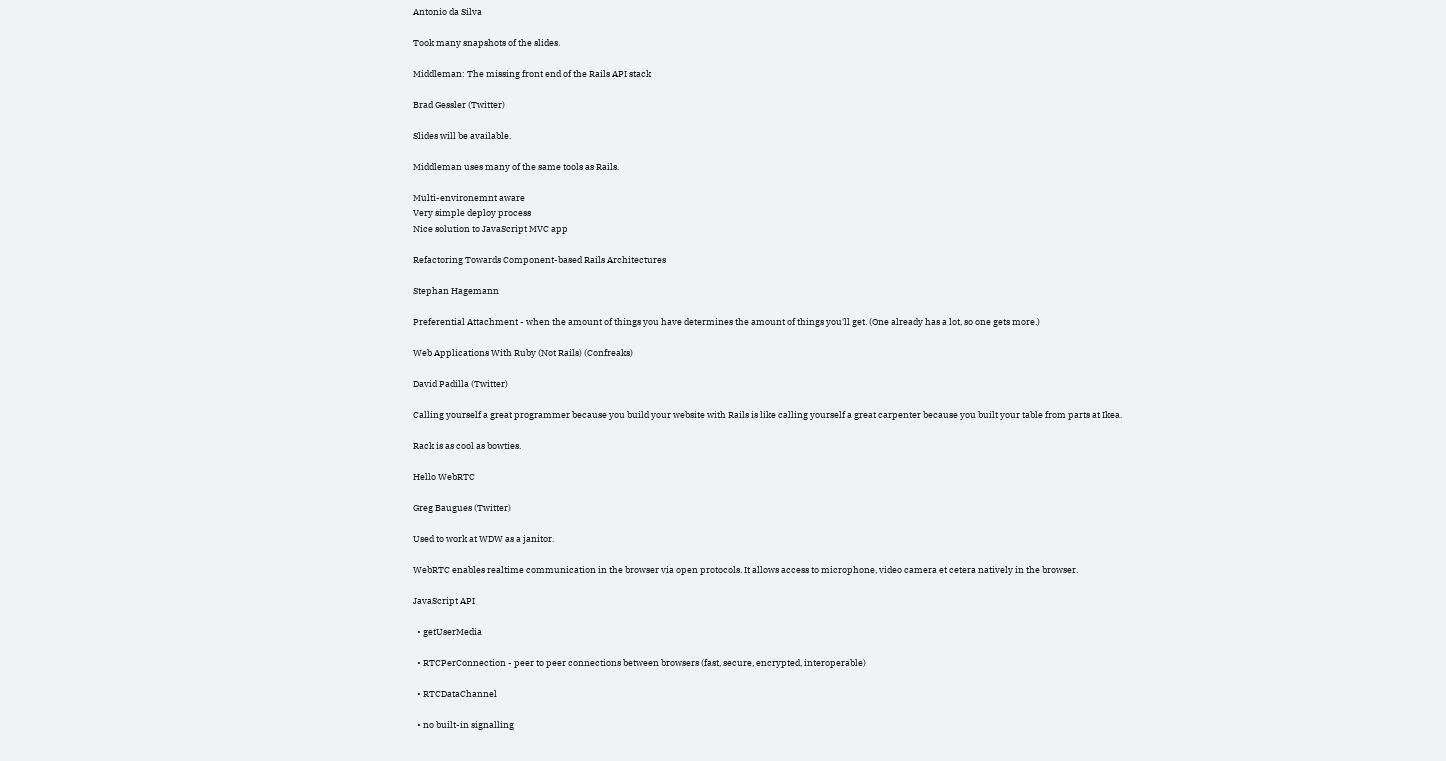Antonio da Silva

Took many snapshots of the slides.

Middleman: The missing front end of the Rails API stack

Brad Gessler (Twitter)

Slides will be available.

Middleman uses many of the same tools as Rails.

Multi-environemnt aware
Very simple deploy process
Nice solution to JavaScript MVC app

Refactoring Towards Component-based Rails Architectures

Stephan Hagemann

Preferential Attachment - when the amount of things you have determines the amount of things you'll get. (One already has a lot, so one gets more.)

Web Applications With Ruby (Not Rails) (Confreaks)

David Padilla (Twitter)

Calling yourself a great programmer because you build your website with Rails is like calling yourself a great carpenter because you built your table from parts at Ikea.

Rack is as cool as bowties.

Hello WebRTC

Greg Baugues (Twitter)

Used to work at WDW as a janitor.

WebRTC enables realtime communication in the browser via open protocols. It allows access to microphone, video camera et cetera natively in the browser.

JavaScript API

  • getUserMedia

  • RTCPerConnection - peer to peer connections between browsers (fast, secure, encrypted, interoperable)

  • RTCDataChannel

  • no built-in signalling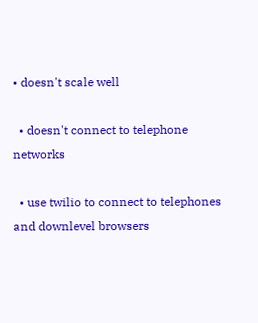• doesn't scale well

  • doesn't connect to telephone networks

  • use twilio to connect to telephones and downlevel browsers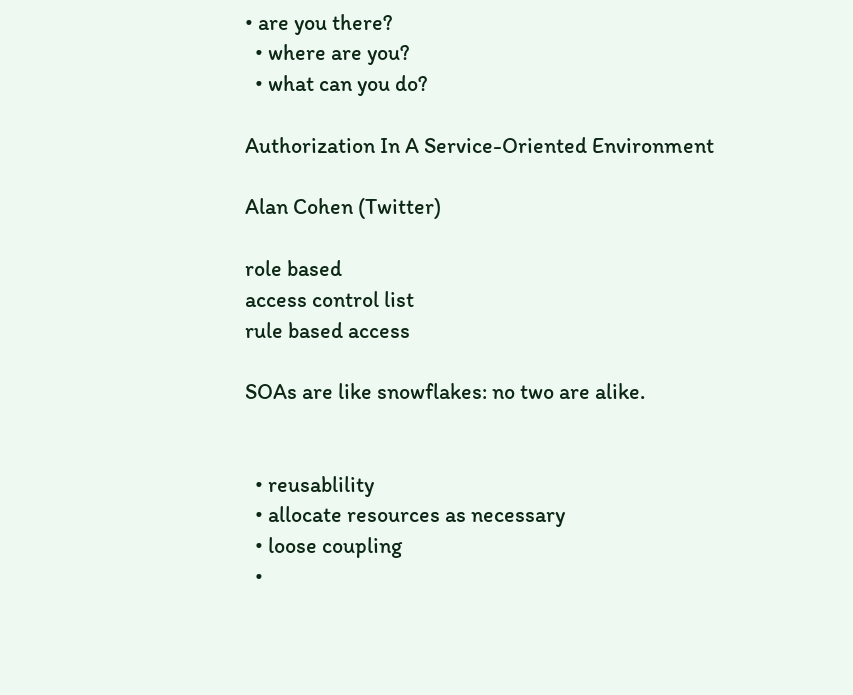• are you there?
  • where are you?
  • what can you do?

Authorization In A Service-Oriented Environment

Alan Cohen (Twitter)

role based
access control list
rule based access

SOAs are like snowflakes: no two are alike.


  • reusablility
  • allocate resources as necessary
  • loose coupling
  •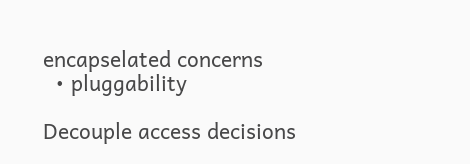encapselated concerns
  • pluggability

Decouple access decisions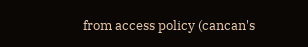from access policy (cancan's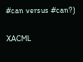#can versus #can?)

XACML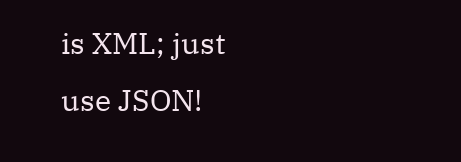is XML; just use JSON!